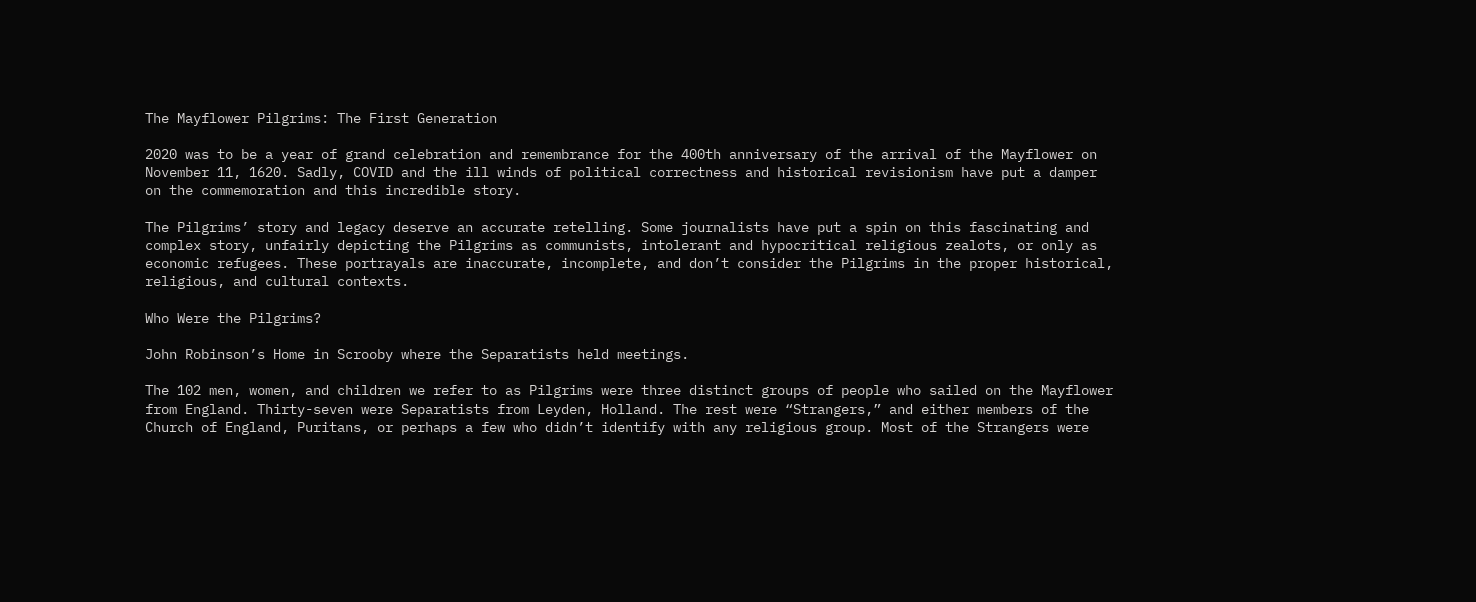The Mayflower Pilgrims: The First Generation

2020 was to be a year of grand celebration and remembrance for the 400th anniversary of the arrival of the Mayflower on November 11, 1620. Sadly, COVID and the ill winds of political correctness and historical revisionism have put a damper on the commemoration and this incredible story.

The Pilgrims’ story and legacy deserve an accurate retelling. Some journalists have put a spin on this fascinating and complex story, unfairly depicting the Pilgrims as communists, intolerant and hypocritical religious zealots, or only as economic refugees. These portrayals are inaccurate, incomplete, and don’t consider the Pilgrims in the proper historical, religious, and cultural contexts.

Who Were the Pilgrims?

John Robinson’s Home in Scrooby where the Separatists held meetings.

The 102 men, women, and children we refer to as Pilgrims were three distinct groups of people who sailed on the Mayflower from England. Thirty-seven were Separatists from Leyden, Holland. The rest were “Strangers,” and either members of the Church of England, Puritans, or perhaps a few who didn’t identify with any religious group. Most of the Strangers were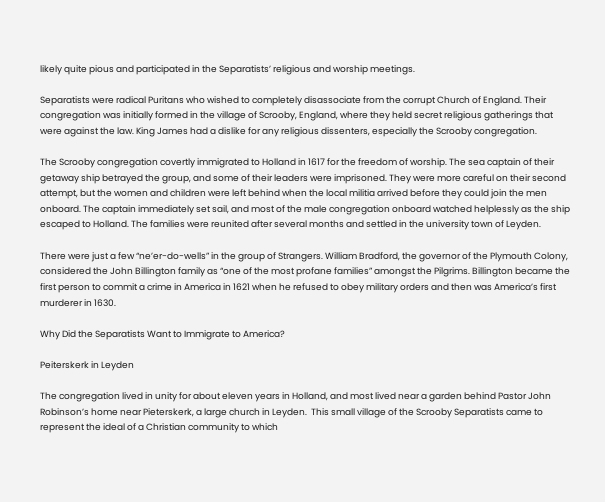likely quite pious and participated in the Separatists’ religious and worship meetings.

Separatists were radical Puritans who wished to completely disassociate from the corrupt Church of England. Their congregation was initially formed in the village of Scrooby, England, where they held secret religious gatherings that were against the law. King James had a dislike for any religious dissenters, especially the Scrooby congregation.

The Scrooby congregation covertly immigrated to Holland in 1617 for the freedom of worship. The sea captain of their getaway ship betrayed the group, and some of their leaders were imprisoned. They were more careful on their second attempt, but the women and children were left behind when the local militia arrived before they could join the men onboard. The captain immediately set sail, and most of the male congregation onboard watched helplessly as the ship escaped to Holland. The families were reunited after several months and settled in the university town of Leyden.

There were just a few “ne’er-do-wells” in the group of Strangers. William Bradford, the governor of the Plymouth Colony, considered the John Billington family as “one of the most profane families” amongst the Pilgrims. Billington became the first person to commit a crime in America in 1621 when he refused to obey military orders and then was America’s first murderer in 1630.

Why Did the Separatists Want to Immigrate to America?

Peiterskerk in Leyden

The congregation lived in unity for about eleven years in Holland, and most lived near a garden behind Pastor John Robinson’s home near Pieterskerk, a large church in Leyden.  This small village of the Scrooby Separatists came to represent the ideal of a Christian community to which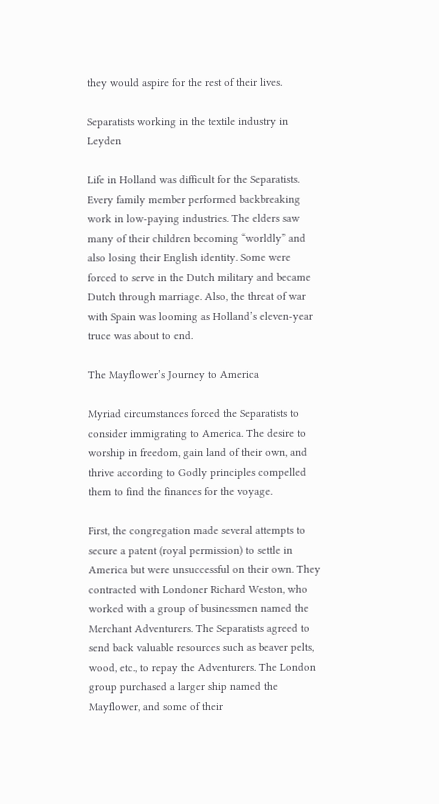they would aspire for the rest of their lives.

Separatists working in the textile industry in Leyden

Life in Holland was difficult for the Separatists. Every family member performed backbreaking work in low-paying industries. The elders saw many of their children becoming “worldly” and also losing their English identity. Some were forced to serve in the Dutch military and became Dutch through marriage. Also, the threat of war with Spain was looming as Holland’s eleven-year truce was about to end.

The Mayflower’s Journey to America

Myriad circumstances forced the Separatists to consider immigrating to America. The desire to worship in freedom, gain land of their own, and thrive according to Godly principles compelled them to find the finances for the voyage.

First, the congregation made several attempts to secure a patent (royal permission) to settle in America but were unsuccessful on their own. They contracted with Londoner Richard Weston, who worked with a group of businessmen named the Merchant Adventurers. The Separatists agreed to send back valuable resources such as beaver pelts, wood, etc., to repay the Adventurers. The London group purchased a larger ship named the Mayflower, and some of their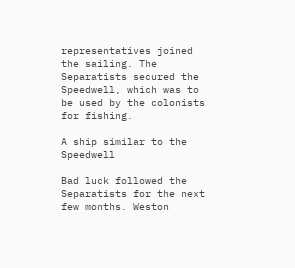representatives joined the sailing. The Separatists secured the Speedwell, which was to be used by the colonists for fishing.

A ship similar to the Speedwell

Bad luck followed the Separatists for the next few months. Weston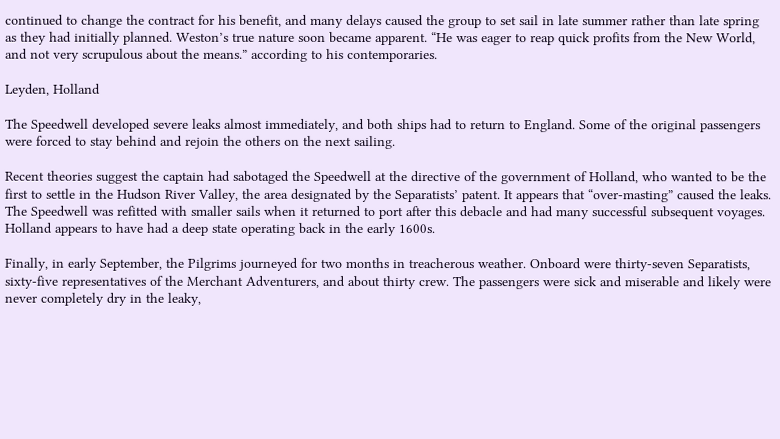continued to change the contract for his benefit, and many delays caused the group to set sail in late summer rather than late spring as they had initially planned. Weston’s true nature soon became apparent. “He was eager to reap quick profits from the New World, and not very scrupulous about the means.” according to his contemporaries.

Leyden, Holland

The Speedwell developed severe leaks almost immediately, and both ships had to return to England. Some of the original passengers were forced to stay behind and rejoin the others on the next sailing.

Recent theories suggest the captain had sabotaged the Speedwell at the directive of the government of Holland, who wanted to be the first to settle in the Hudson River Valley, the area designated by the Separatists’ patent. It appears that “over-masting” caused the leaks. The Speedwell was refitted with smaller sails when it returned to port after this debacle and had many successful subsequent voyages. Holland appears to have had a deep state operating back in the early 1600s.

Finally, in early September, the Pilgrims journeyed for two months in treacherous weather. Onboard were thirty-seven Separatists, sixty-five representatives of the Merchant Adventurers, and about thirty crew. The passengers were sick and miserable and likely were never completely dry in the leaky,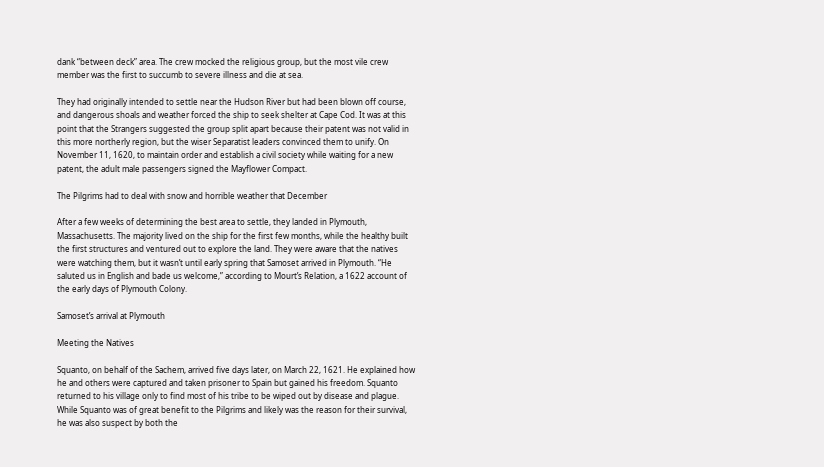dank “between deck” area. The crew mocked the religious group, but the most vile crew member was the first to succumb to severe illness and die at sea.

They had originally intended to settle near the Hudson River but had been blown off course, and dangerous shoals and weather forced the ship to seek shelter at Cape Cod. It was at this point that the Strangers suggested the group split apart because their patent was not valid in this more northerly region, but the wiser Separatist leaders convinced them to unify. On November 11, 1620, to maintain order and establish a civil society while waiting for a new patent, the adult male passengers signed the Mayflower Compact.

The Pilgrims had to deal with snow and horrible weather that December

After a few weeks of determining the best area to settle, they landed in Plymouth, Massachusetts. The majority lived on the ship for the first few months, while the healthy built the first structures and ventured out to explore the land. They were aware that the natives were watching them, but it wasn’t until early spring that Samoset arrived in Plymouth. “He saluted us in English and bade us welcome,” according to Mourt’s Relation, a 1622 account of the early days of Plymouth Colony.

Samoset’s arrival at Plymouth

Meeting the Natives

Squanto, on behalf of the Sachem, arrived five days later, on March 22, 1621. He explained how he and others were captured and taken prisoner to Spain but gained his freedom. Squanto returned to his village only to find most of his tribe to be wiped out by disease and plague. While Squanto was of great benefit to the Pilgrims and likely was the reason for their survival, he was also suspect by both the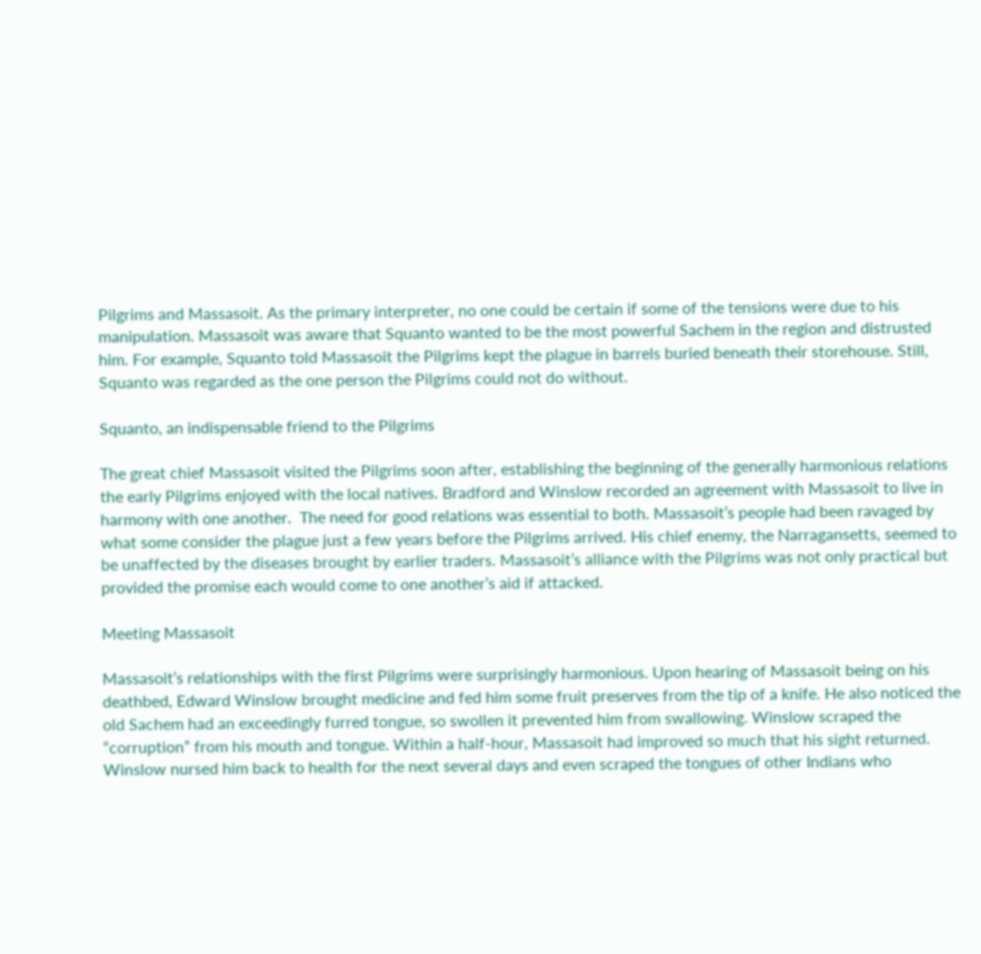Pilgrims and Massasoit. As the primary interpreter, no one could be certain if some of the tensions were due to his manipulation. Massasoit was aware that Squanto wanted to be the most powerful Sachem in the region and distrusted him. For example, Squanto told Massasoit the Pilgrims kept the plague in barrels buried beneath their storehouse. Still, Squanto was regarded as the one person the Pilgrims could not do without.

Squanto, an indispensable friend to the Pilgrims

The great chief Massasoit visited the Pilgrims soon after, establishing the beginning of the generally harmonious relations the early Pilgrims enjoyed with the local natives. Bradford and Winslow recorded an agreement with Massasoit to live in harmony with one another.  The need for good relations was essential to both. Massasoit’s people had been ravaged by what some consider the plague just a few years before the Pilgrims arrived. His chief enemy, the Narragansetts, seemed to be unaffected by the diseases brought by earlier traders. Massasoit’s alliance with the Pilgrims was not only practical but provided the promise each would come to one another’s aid if attacked.

Meeting Massasoit

Massasoit’s relationships with the first Pilgrims were surprisingly harmonious. Upon hearing of Massasoit being on his deathbed, Edward Winslow brought medicine and fed him some fruit preserves from the tip of a knife. He also noticed the old Sachem had an exceedingly furred tongue, so swollen it prevented him from swallowing. Winslow scraped the “corruption” from his mouth and tongue. Within a half-hour, Massasoit had improved so much that his sight returned. Winslow nursed him back to health for the next several days and even scraped the tongues of other Indians who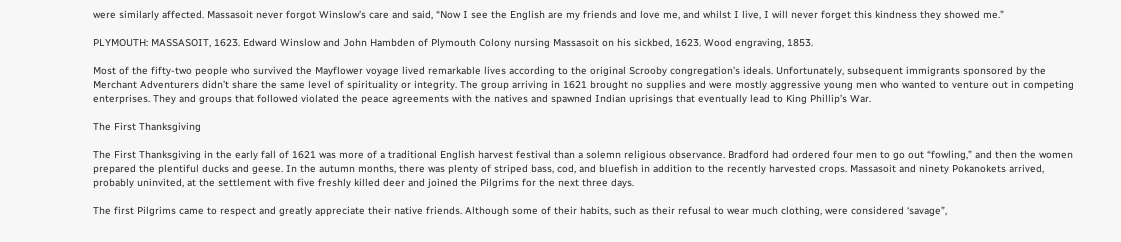were similarly affected. Massasoit never forgot Winslow’s care and said, “Now I see the English are my friends and love me, and whilst I live, I will never forget this kindness they showed me.”

PLYMOUTH: MASSASOIT, 1623. Edward Winslow and John Hambden of Plymouth Colony nursing Massasoit on his sickbed, 1623. Wood engraving, 1853.

Most of the fifty-two people who survived the Mayflower voyage lived remarkable lives according to the original Scrooby congregation’s ideals. Unfortunately, subsequent immigrants sponsored by the Merchant Adventurers didn’t share the same level of spirituality or integrity. The group arriving in 1621 brought no supplies and were mostly aggressive young men who wanted to venture out in competing enterprises. They and groups that followed violated the peace agreements with the natives and spawned Indian uprisings that eventually lead to King Phillip’s War.

The First Thanksgiving

The First Thanksgiving in the early fall of 1621 was more of a traditional English harvest festival than a solemn religious observance. Bradford had ordered four men to go out “fowling,” and then the women prepared the plentiful ducks and geese. In the autumn months, there was plenty of striped bass, cod, and bluefish in addition to the recently harvested crops. Massasoit and ninety Pokanokets arrived, probably uninvited, at the settlement with five freshly killed deer and joined the Pilgrims for the next three days.

The first Pilgrims came to respect and greatly appreciate their native friends. Although some of their habits, such as their refusal to wear much clothing, were considered ‘savage”,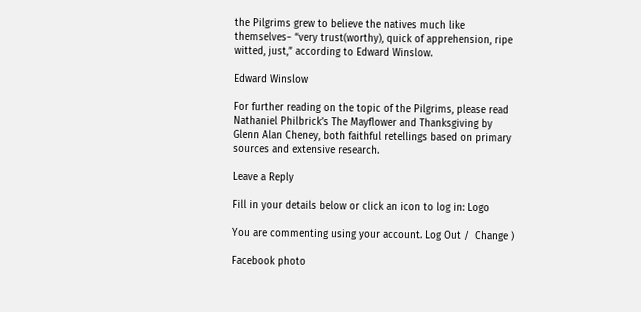the Pilgrims grew to believe the natives much like themselves− “very trust(worthy), quick of apprehension, ripe witted, just,” according to Edward Winslow.

Edward Winslow

For further reading on the topic of the Pilgrims, please read Nathaniel Philbrick’s The Mayflower and Thanksgiving by Glenn Alan Cheney, both faithful retellings based on primary sources and extensive research.

Leave a Reply

Fill in your details below or click an icon to log in: Logo

You are commenting using your account. Log Out /  Change )

Facebook photo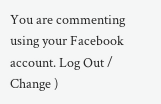You are commenting using your Facebook account. Log Out /  Change )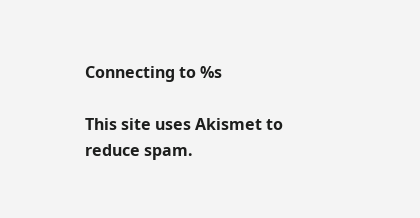Connecting to %s

This site uses Akismet to reduce spam.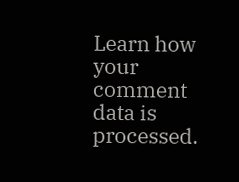Learn how your comment data is processed.